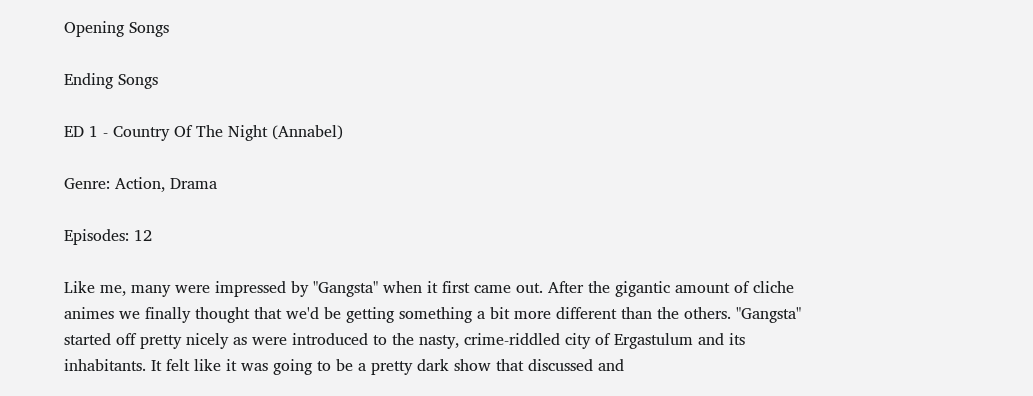Opening Songs

Ending Songs

ED 1 - Country Of The Night (Annabel)

Genre: Action, Drama

Episodes: 12

Like me, many were impressed by "Gangsta" when it first came out. After the gigantic amount of cliche animes we finally thought that we'd be getting something a bit more different than the others. "Gangsta" started off pretty nicely as were introduced to the nasty, crime-riddled city of Ergastulum and its inhabitants. It felt like it was going to be a pretty dark show that discussed and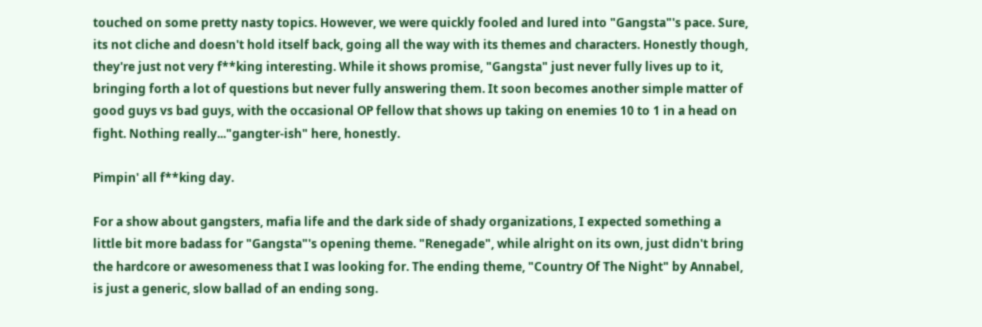touched on some pretty nasty topics. However, we were quickly fooled and lured into "Gangsta"'s pace. Sure, its not cliche and doesn't hold itself back, going all the way with its themes and characters. Honestly though, they're just not very f**king interesting. While it shows promise, "Gangsta" just never fully lives up to it, bringing forth a lot of questions but never fully answering them. It soon becomes another simple matter of good guys vs bad guys, with the occasional OP fellow that shows up taking on enemies 10 to 1 in a head on fight. Nothing really..."gangter-ish" here, honestly.

Pimpin' all f**king day.

For a show about gangsters, mafia life and the dark side of shady organizations, I expected something a little bit more badass for "Gangsta"'s opening theme. "Renegade", while alright on its own, just didn't bring the hardcore or awesomeness that I was looking for. The ending theme, "Country Of The Night" by Annabel, is just a generic, slow ballad of an ending song.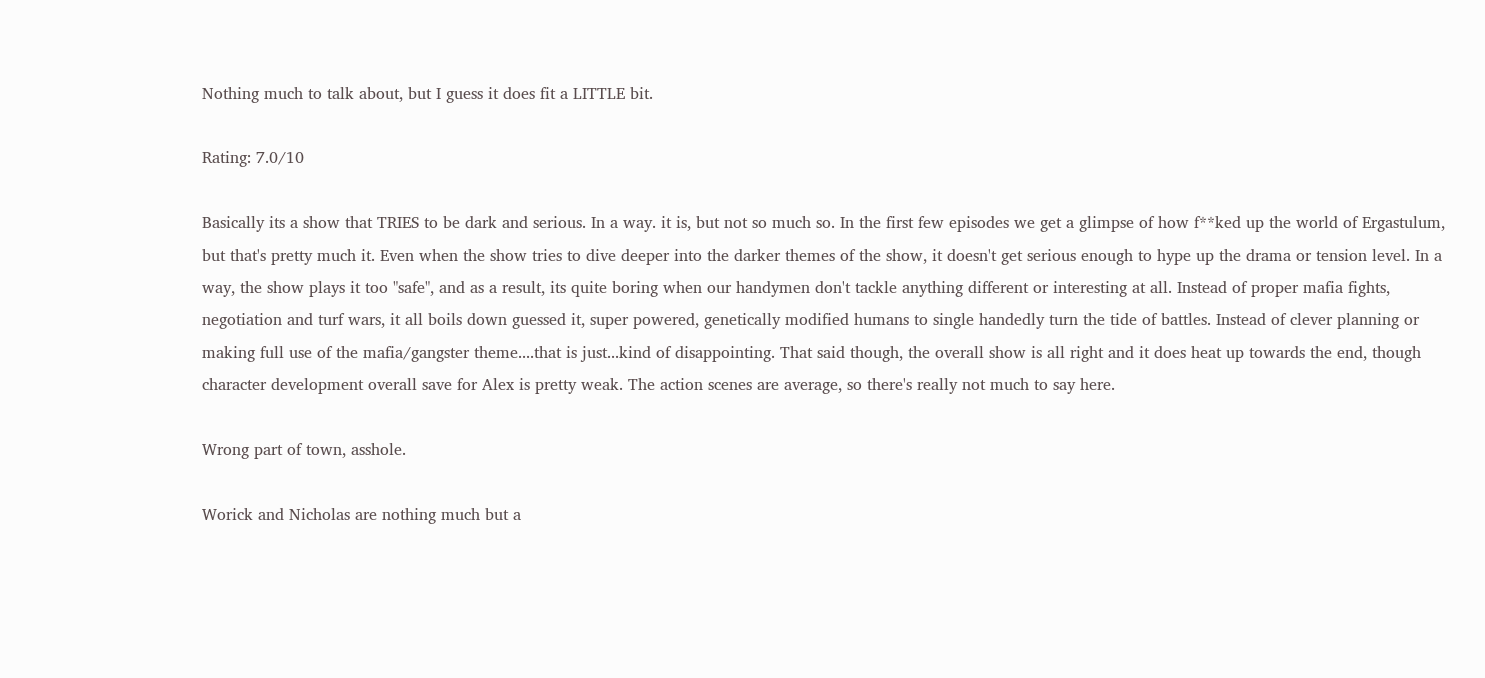Nothing much to talk about, but I guess it does fit a LITTLE bit.

Rating: 7.0/10

Basically its a show that TRIES to be dark and serious. In a way. it is, but not so much so. In the first few episodes we get a glimpse of how f**ked up the world of Ergastulum, but that's pretty much it. Even when the show tries to dive deeper into the darker themes of the show, it doesn't get serious enough to hype up the drama or tension level. In a way, the show plays it too "safe", and as a result, its quite boring when our handymen don't tackle anything different or interesting at all. Instead of proper mafia fights, negotiation and turf wars, it all boils down guessed it, super powered, genetically modified humans to single handedly turn the tide of battles. Instead of clever planning or making full use of the mafia/gangster theme....that is just...kind of disappointing. That said though, the overall show is all right and it does heat up towards the end, though character development overall save for Alex is pretty weak. The action scenes are average, so there's really not much to say here.

Wrong part of town, asshole.

Worick and Nicholas are nothing much but a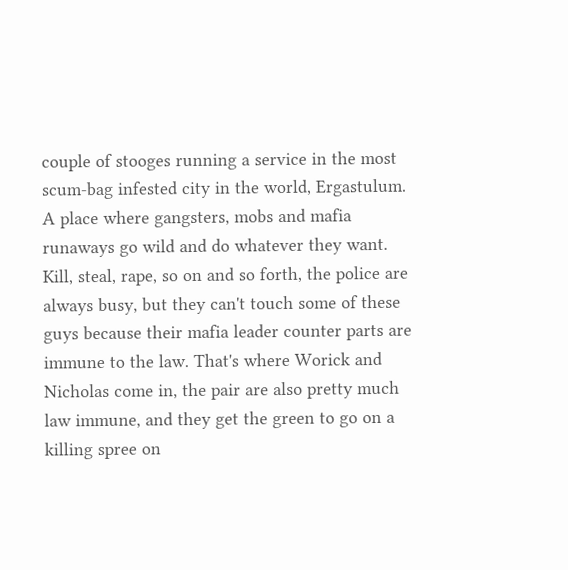couple of stooges running a service in the most scum-bag infested city in the world, Ergastulum. A place where gangsters, mobs and mafia runaways go wild and do whatever they want. Kill, steal, rape, so on and so forth, the police are always busy, but they can't touch some of these guys because their mafia leader counter parts are immune to the law. That's where Worick and Nicholas come in, the pair are also pretty much law immune, and they get the green to go on a killing spree on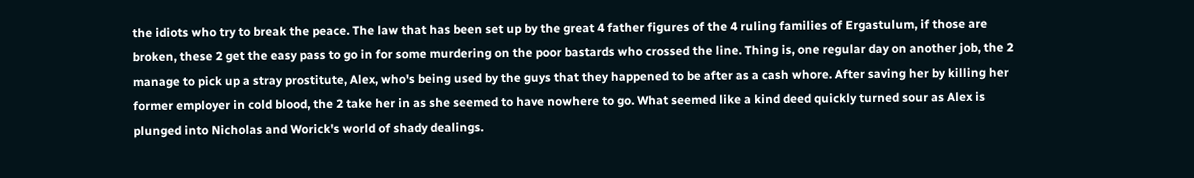the idiots who try to break the peace. The law that has been set up by the great 4 father figures of the 4 ruling families of Ergastulum, if those are broken, these 2 get the easy pass to go in for some murdering on the poor bastards who crossed the line. Thing is, one regular day on another job, the 2 manage to pick up a stray prostitute, Alex, who's being used by the guys that they happened to be after as a cash whore. After saving her by killing her former employer in cold blood, the 2 take her in as she seemed to have nowhere to go. What seemed like a kind deed quickly turned sour as Alex is plunged into Nicholas and Worick's world of shady dealings.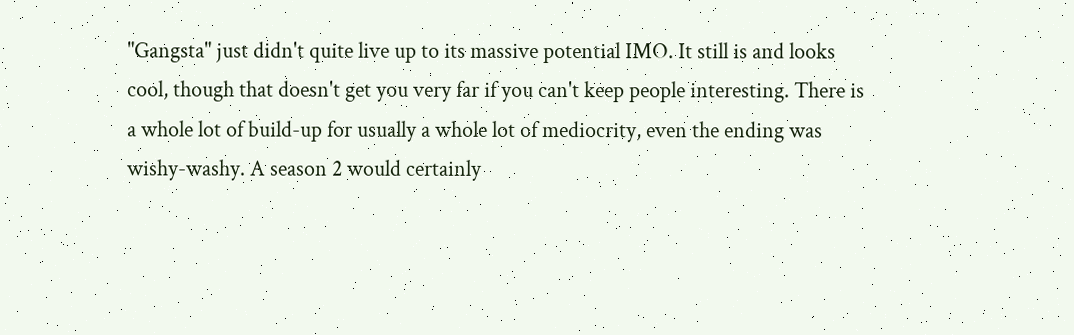"Gangsta" just didn't quite live up to its massive potential IMO. It still is and looks cool, though that doesn't get you very far if you can't keep people interesting. There is a whole lot of build-up for usually a whole lot of mediocrity, even the ending was wishy-washy. A season 2 would certainly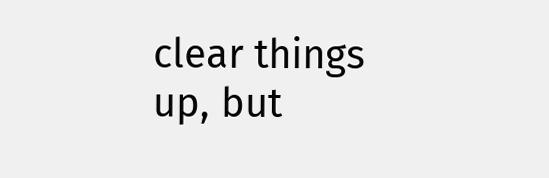clear things up, but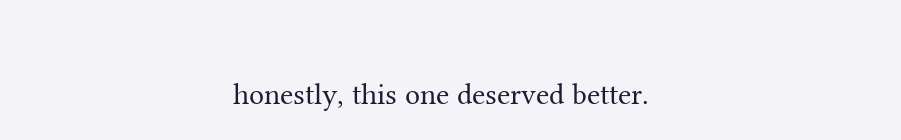honestly, this one deserved better.